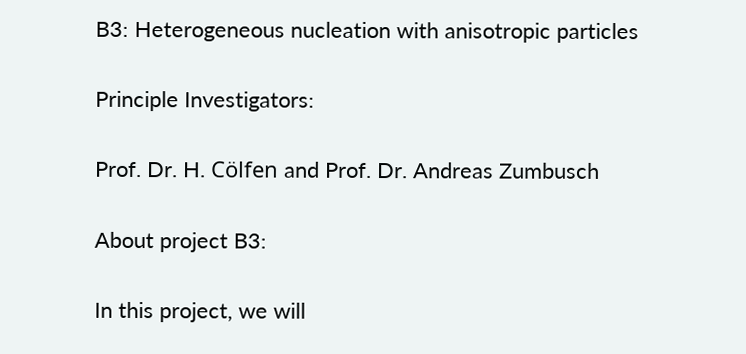B3: Heterogeneous nucleation with anisotropic particles

Principle Investigators:

Prof. Dr. H. Cölfen and Prof. Dr. Andreas Zumbusch

About project B3:

In this project, we will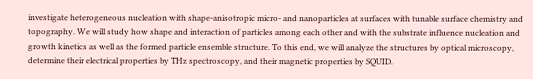investigate heterogeneous nucleation with shape-anisotropic micro- and nanoparticles at surfaces with tunable surface chemistry and topography. We will study how shape and interaction of particles among each other and with the substrate influence nucleation and growth kinetics as well as the formed particle ensemble structure. To this end, we will analyze the structures by optical microscopy, determine their electrical properties by THz spectroscopy, and their magnetic properties by SQUID.